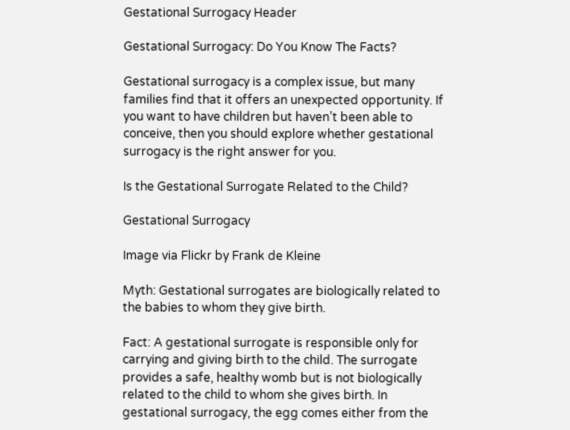Gestational Surrogacy Header

Gestational Surrogacy: Do You Know The Facts?

Gestational surrogacy is a complex issue, but many families find that it offers an unexpected opportunity. If you want to have children but haven’t been able to conceive, then you should explore whether gestational surrogacy is the right answer for you.

Is the Gestational Surrogate Related to the Child?

Gestational Surrogacy

Image via Flickr by Frank de Kleine

Myth: Gestational surrogates are biologically related to the babies to whom they give birth.

Fact: A gestational surrogate is responsible only for carrying and giving birth to the child. The surrogate provides a safe, healthy womb but is not biologically related to the child to whom she gives birth. In gestational surrogacy, the egg comes either from the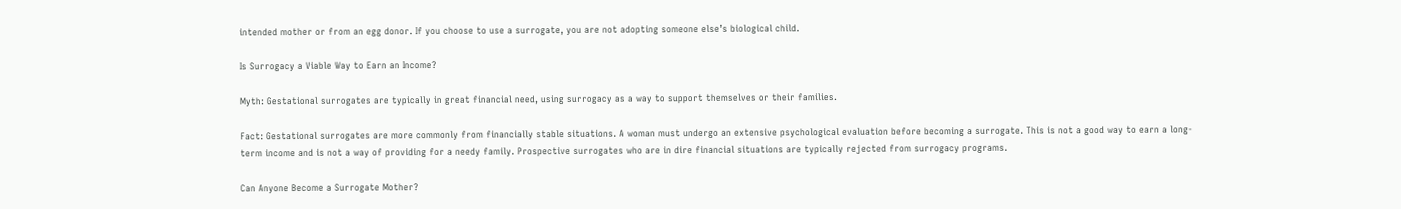intended mother or from an egg donor. If you choose to use a surrogate, you are not adopting someone else’s biological child.

Is Surrogacy a Viable Way to Earn an Income?

Myth: Gestational surrogates are typically in great financial need, using surrogacy as a way to support themselves or their families.

Fact: Gestational surrogates are more commonly from financially stable situations. A woman must undergo an extensive psychological evaluation before becoming a surrogate. This is not a good way to earn a long-term income and is not a way of providing for a needy family. Prospective surrogates who are in dire financial situations are typically rejected from surrogacy programs.

Can Anyone Become a Surrogate Mother?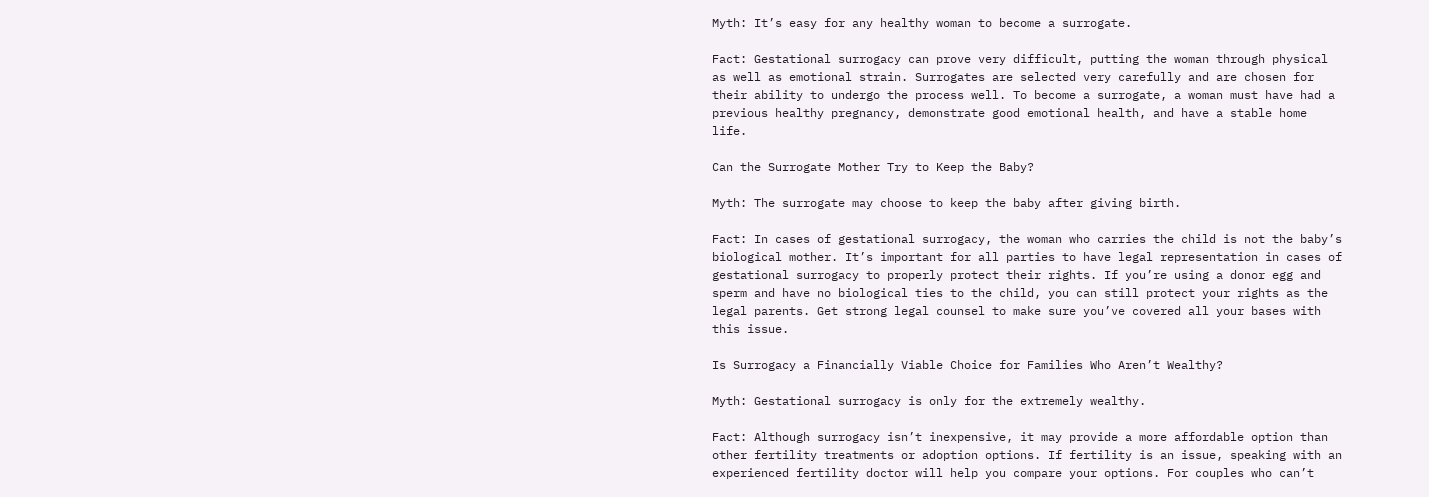Myth: It’s easy for any healthy woman to become a surrogate.

Fact: Gestational surrogacy can prove very difficult, putting the woman through physical as well as emotional strain. Surrogates are selected very carefully and are chosen for their ability to undergo the process well. To become a surrogate, a woman must have had a previous healthy pregnancy, demonstrate good emotional health, and have a stable home life.

Can the Surrogate Mother Try to Keep the Baby?

Myth: The surrogate may choose to keep the baby after giving birth.

Fact: In cases of gestational surrogacy, the woman who carries the child is not the baby’s biological mother. It’s important for all parties to have legal representation in cases of gestational surrogacy to properly protect their rights. If you’re using a donor egg and sperm and have no biological ties to the child, you can still protect your rights as the legal parents. Get strong legal counsel to make sure you’ve covered all your bases with this issue.

Is Surrogacy a Financially Viable Choice for Families Who Aren’t Wealthy?

Myth: Gestational surrogacy is only for the extremely wealthy.

Fact: Although surrogacy isn’t inexpensive, it may provide a more affordable option than other fertility treatments or adoption options. If fertility is an issue, speaking with an experienced fertility doctor will help you compare your options. For couples who can’t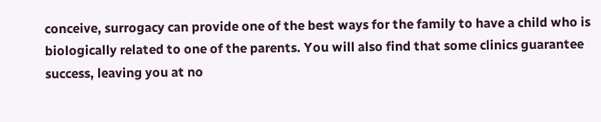conceive, surrogacy can provide one of the best ways for the family to have a child who is biologically related to one of the parents. You will also find that some clinics guarantee success, leaving you at no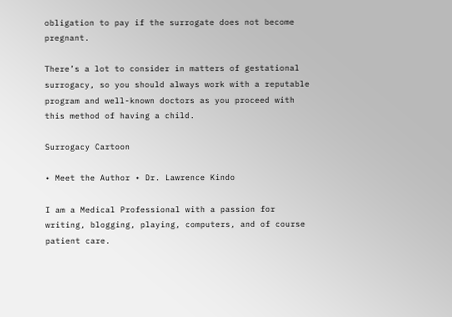obligation to pay if the surrogate does not become pregnant.

There’s a lot to consider in matters of gestational surrogacy, so you should always work with a reputable program and well-known doctors as you proceed with this method of having a child.

Surrogacy Cartoon

• Meet the Author • Dr. Lawrence Kindo

I am a Medical Professional with a passion for writing, blogging, playing, computers, and of course patient care.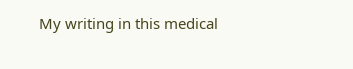My writing in this medical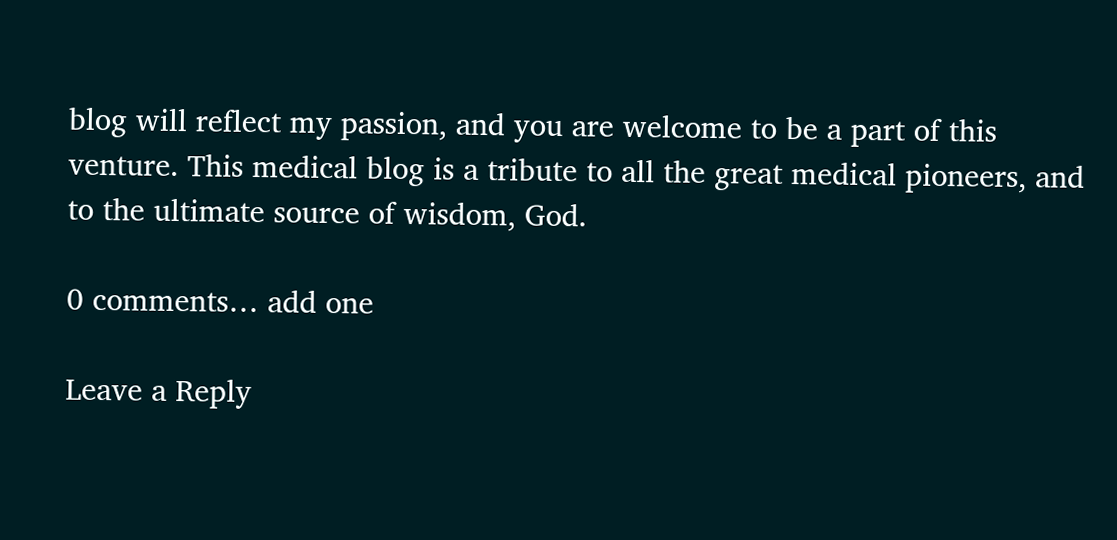blog will reflect my passion, and you are welcome to be a part of this venture. This medical blog is a tribute to all the great medical pioneers, and to the ultimate source of wisdom, God.

0 comments… add one

Leave a Reply